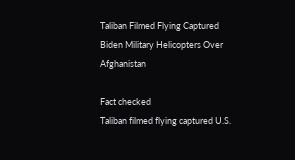Taliban Filmed Flying Captured Biden Military Helicopters Over Afghanistan

Fact checked
Taliban filmed flying captured U.S.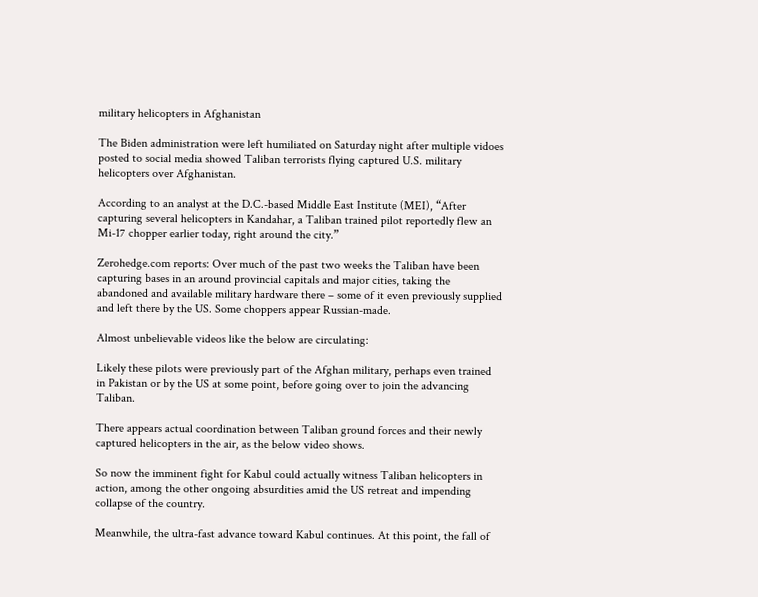military helicopters in Afghanistan

The Biden administration were left humiliated on Saturday night after multiple vidoes posted to social media showed Taliban terrorists flying captured U.S. military helicopters over Afghanistan.

According to an analyst at the D.C.-based Middle East Institute (MEI), “After capturing several helicopters in Kandahar, a Taliban trained pilot reportedly flew an Mi-17 chopper earlier today, right around the city.”

Zerohedge.com reports: Over much of the past two weeks the Taliban have been capturing bases in an around provincial capitals and major cities, taking the abandoned and available military hardware there – some of it even previously supplied and left there by the US. Some choppers appear Russian-made.

Almost unbelievable videos like the below are circulating:

Likely these pilots were previously part of the Afghan military, perhaps even trained in Pakistan or by the US at some point, before going over to join the advancing Taliban.

There appears actual coordination between Taliban ground forces and their newly captured helicopters in the air, as the below video shows.

So now the imminent fight for Kabul could actually witness Taliban helicopters in action, among the other ongoing absurdities amid the US retreat and impending collapse of the country.

Meanwhile, the ultra-fast advance toward Kabul continues. At this point, the fall of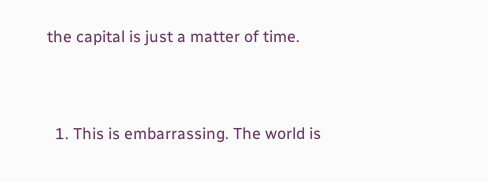the capital is just a matter of time.


  1. This is embarrassing. The world is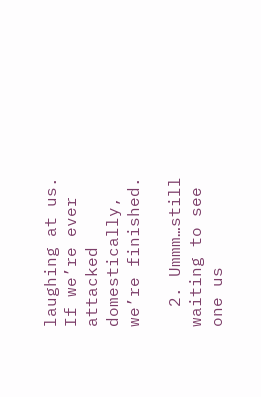laughing at us. If we’re ever attacked domestically, we’re finished.

  2. Ummm…still waiting to see one us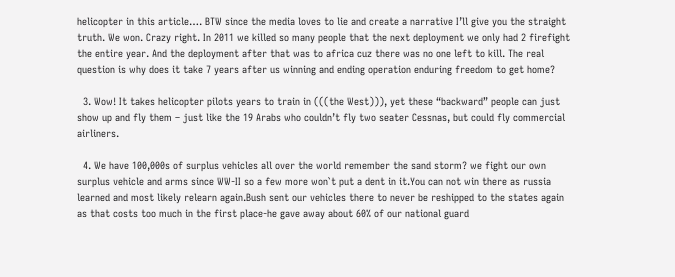helicopter in this article…. BTW since the media loves to lie and create a narrative I’ll give you the straight truth. We won. Crazy right. In 2011 we killed so many people that the next deployment we only had 2 firefight the entire year. And the deployment after that was to africa cuz there was no one left to kill. The real question is why does it take 7 years after us winning and ending operation enduring freedom to get home?

  3. Wow! It takes helicopter pilots years to train in (((the West))), yet these “backward” people can just show up and fly them – just like the 19 Arabs who couldn’t fly two seater Cessnas, but could fly commercial airliners.

  4. We have 100,000s of surplus vehicles all over the world remember the sand storm? we fight our own surplus vehicle and arms since WW-II so a few more won`t put a dent in it.You can not win there as russia learned and most likely relearn again.Bush sent our vehicles there to never be reshipped to the states again as that costs too much in the first place-he gave away about 60% of our national guard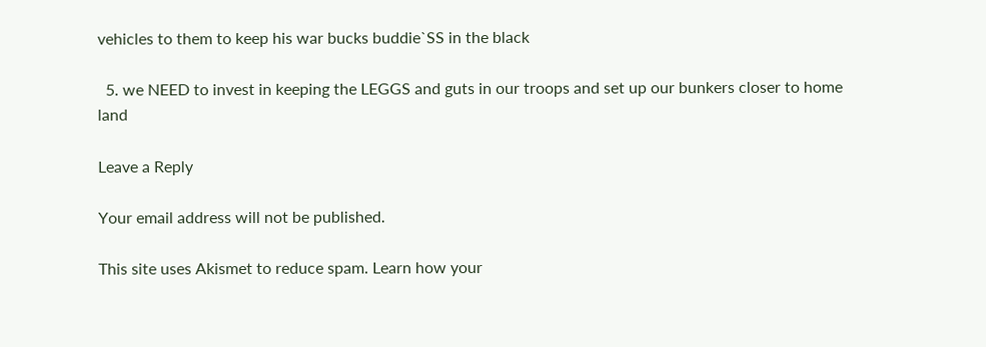vehicles to them to keep his war bucks buddie`SS in the black

  5. we NEED to invest in keeping the LEGGS and guts in our troops and set up our bunkers closer to home land

Leave a Reply

Your email address will not be published.

This site uses Akismet to reduce spam. Learn how your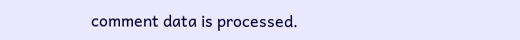comment data is processed.